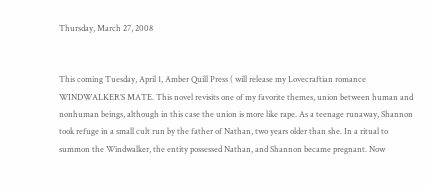Thursday, March 27, 2008


This coming Tuesday, April 1, Amber Quill Press ( will release my Lovecraftian romance WINDWALKER’S MATE. This novel revisits one of my favorite themes, union between human and nonhuman beings, although in this case the union is more like rape. As a teenage runaway, Shannon took refuge in a small cult run by the father of Nathan, two years older than she. In a ritual to summon the Windwalker, the entity possessed Nathan, and Shannon became pregnant. Now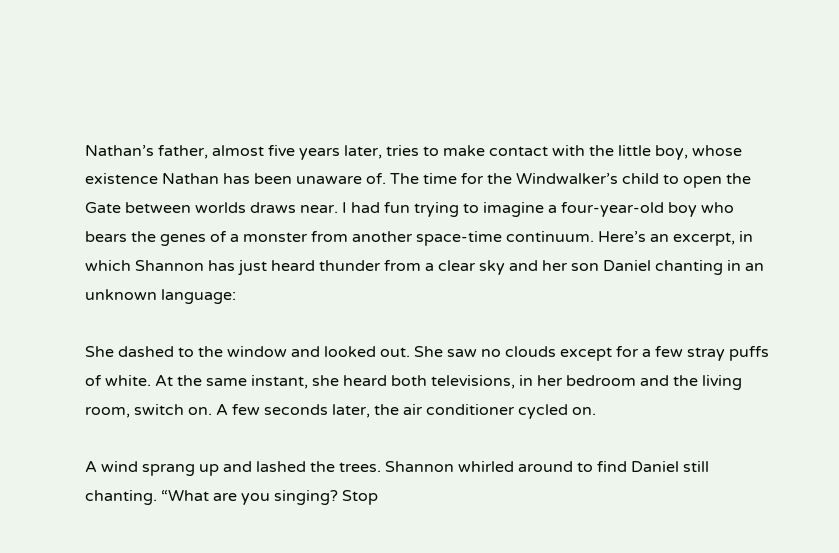Nathan’s father, almost five years later, tries to make contact with the little boy, whose existence Nathan has been unaware of. The time for the Windwalker’s child to open the Gate between worlds draws near. I had fun trying to imagine a four-year-old boy who bears the genes of a monster from another space-time continuum. Here’s an excerpt, in which Shannon has just heard thunder from a clear sky and her son Daniel chanting in an unknown language:

She dashed to the window and looked out. She saw no clouds except for a few stray puffs of white. At the same instant, she heard both televisions, in her bedroom and the living room, switch on. A few seconds later, the air conditioner cycled on.

A wind sprang up and lashed the trees. Shannon whirled around to find Daniel still chanting. “What are you singing? Stop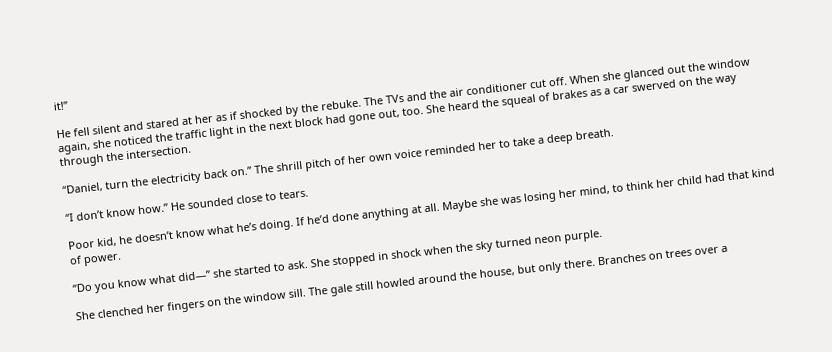it!”

He fell silent and stared at her as if shocked by the rebuke. The TVs and the air conditioner cut off. When she glanced out the window again, she noticed the traffic light in the next block had gone out, too. She heard the squeal of brakes as a car swerved on the way through the intersection.

“Daniel, turn the electricity back on.” The shrill pitch of her own voice reminded her to take a deep breath.

“I don’t know how.” He sounded close to tears.

Poor kid, he doesn’t know what he’s doing. If he’d done anything at all. Maybe she was losing her mind, to think her child had that kind of power.

“Do you know what did—” she started to ask. She stopped in shock when the sky turned neon purple.

She clenched her fingers on the window sill. The gale still howled around the house, but only there. Branches on trees over a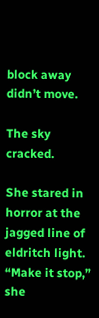block away didn’t move.

The sky cracked.

She stared in horror at the jagged line of eldritch light. “Make it stop,” she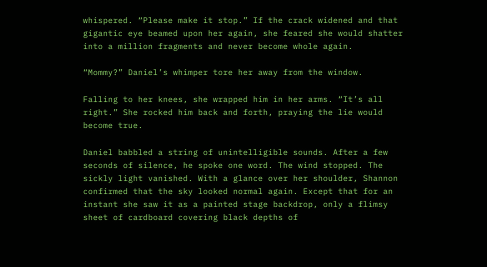whispered. “Please make it stop.” If the crack widened and that gigantic eye beamed upon her again, she feared she would shatter into a million fragments and never become whole again.

“Mommy?” Daniel’s whimper tore her away from the window.

Falling to her knees, she wrapped him in her arms. “It’s all right.” She rocked him back and forth, praying the lie would become true.

Daniel babbled a string of unintelligible sounds. After a few seconds of silence, he spoke one word. The wind stopped. The sickly light vanished. With a glance over her shoulder, Shannon confirmed that the sky looked normal again. Except that for an instant she saw it as a painted stage backdrop, only a flimsy sheet of cardboard covering black depths of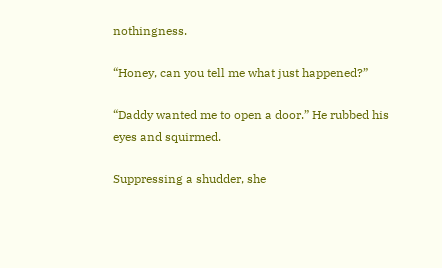nothingness.

“Honey, can you tell me what just happened?”

“Daddy wanted me to open a door.” He rubbed his eyes and squirmed.

Suppressing a shudder, she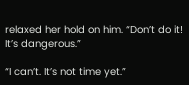relaxed her hold on him. “Don’t do it! It’s dangerous.”

“I can’t. It’s not time yet.”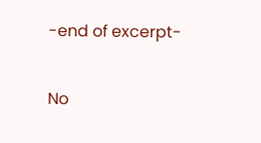-end of excerpt-

No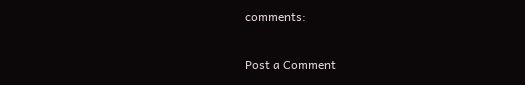comments:

Post a Comment